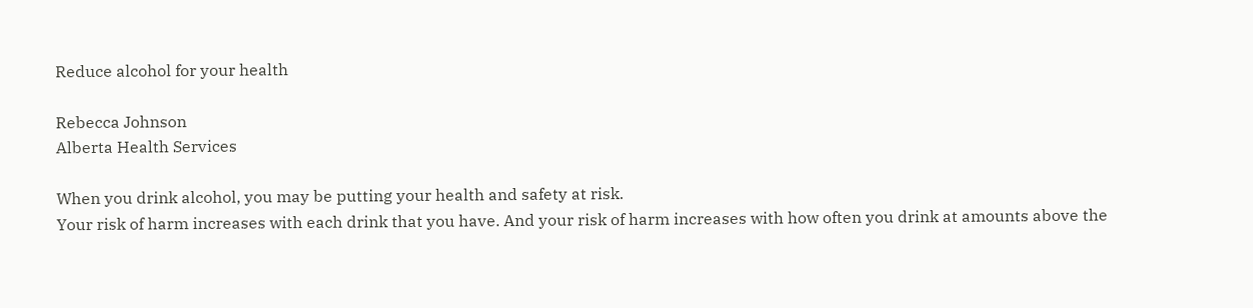Reduce alcohol for your health

Rebecca Johnson
Alberta Health Services

When you drink alcohol, you may be putting your health and safety at risk.
Your risk of harm increases with each drink that you have. And your risk of harm increases with how often you drink at amounts above the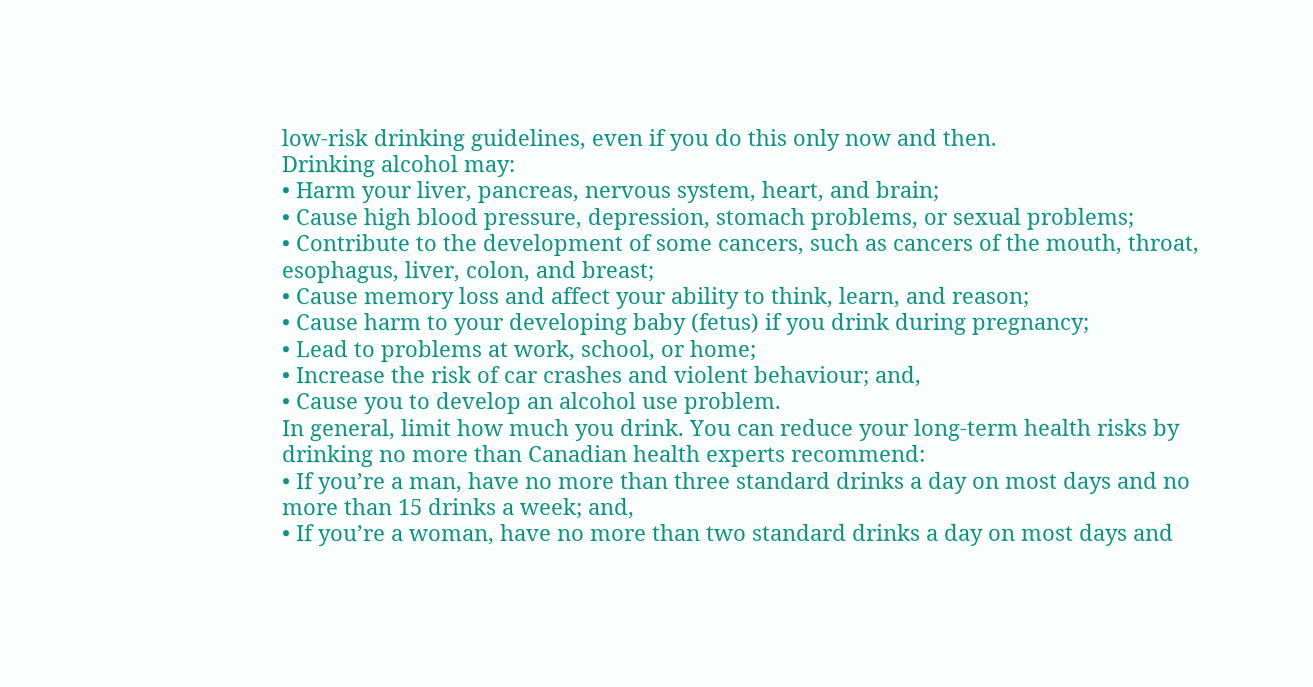low-risk drinking guidelines, even if you do this only now and then.
Drinking alcohol may:
• Harm your liver, pancreas, nervous system, heart, and brain;
• Cause high blood pressure, depression, stomach problems, or sexual problems;
• Contribute to the development of some cancers, such as cancers of the mouth, throat, esophagus, liver, colon, and breast;
• Cause memory loss and affect your ability to think, learn, and reason;
• Cause harm to your developing baby (fetus) if you drink during pregnancy;
• Lead to problems at work, school, or home;
• Increase the risk of car crashes and violent behaviour; and,
• Cause you to develop an alcohol use problem.
In general, limit how much you drink. You can reduce your long-term health risks by drinking no more than Canadian health experts recommend:
• If you’re a man, have no more than three standard drinks a day on most days and no more than 15 drinks a week; and,
• If you’re a woman, have no more than two standard drinks a day on most days and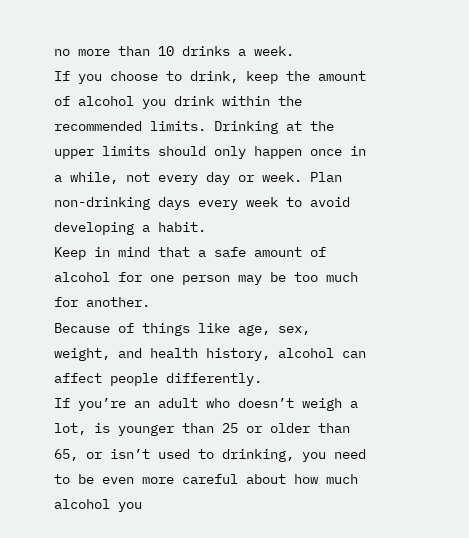no more than 10 drinks a week.
If you choose to drink, keep the amount of alcohol you drink within the recommended limits. Drinking at the upper limits should only happen once in a while, not every day or week. Plan non-drinking days every week to avoid developing a habit.
Keep in mind that a safe amount of alcohol for one person may be too much for another.
Because of things like age, sex, weight, and health history, alcohol can affect people differently.
If you’re an adult who doesn’t weigh a lot, is younger than 25 or older than 65, or isn’t used to drinking, you need to be even more careful about how much alcohol you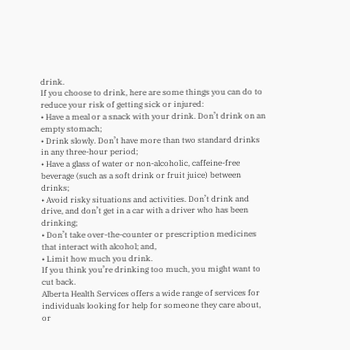drink.
If you choose to drink, here are some things you can do to reduce your risk of getting sick or injured:
• Have a meal or a snack with your drink. Don’t drink on an empty stomach;
• Drink slowly. Don’t have more than two standard drinks in any three-hour period;
• Have a glass of water or non-alcoholic, caffeine-free beverage (such as a soft drink or fruit juice) between drinks;
• Avoid risky situations and activities. Don’t drink and drive, and don’t get in a car with a driver who has been drinking;
• Don’t take over-the-counter or prescription medicines that interact with alcohol; and,
• Limit how much you drink.
If you think you’re drinking too much, you might want to cut back.
Alberta Health Services offers a wide range of services for individuals looking for help for someone they care about, or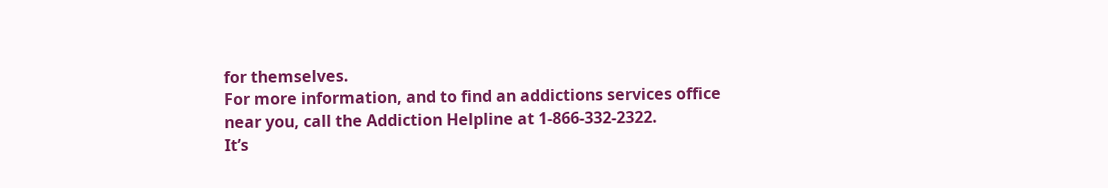for themselves.
For more information, and to find an addictions services office near you, call the Addiction Helpline at 1-866-332-2322.
It’s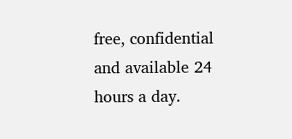free, confidential and available 24 hours a day.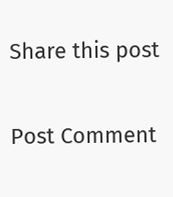Share this post

Post Comment